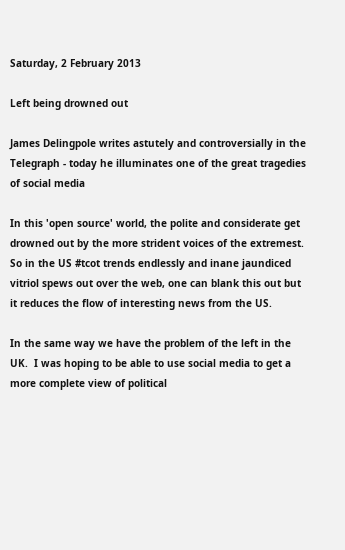Saturday, 2 February 2013

Left being drowned out

James Delingpole writes astutely and controversially in the Telegraph - today he illuminates one of the great tragedies of social media

In this 'open source' world, the polite and considerate get drowned out by the more strident voices of the extremest.   So in the US #tcot trends endlessly and inane jaundiced vitriol spews out over the web, one can blank this out but it reduces the flow of interesting news from the US.

In the same way we have the problem of the left in the UK.  I was hoping to be able to use social media to get a more complete view of political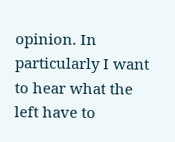opinion. In particularly I want to hear what the left have to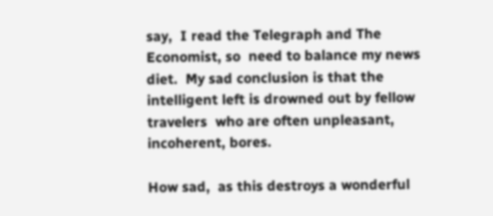say,  I read the Telegraph and The Economist, so  need to balance my news diet.  My sad conclusion is that the intelligent left is drowned out by fellow travelers  who are often unpleasant, incoherent, bores.

How sad,  as this destroys a wonderful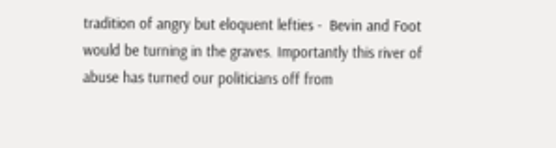tradition of angry but eloquent lefties -  Bevin and Foot would be turning in the graves. Importantly this river of abuse has turned our politicians off from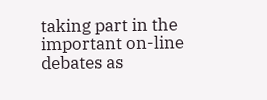taking part in the important on-line debates as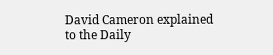David Cameron explained to the Daily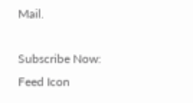Mail.

Subscribe Now: Feed Icon